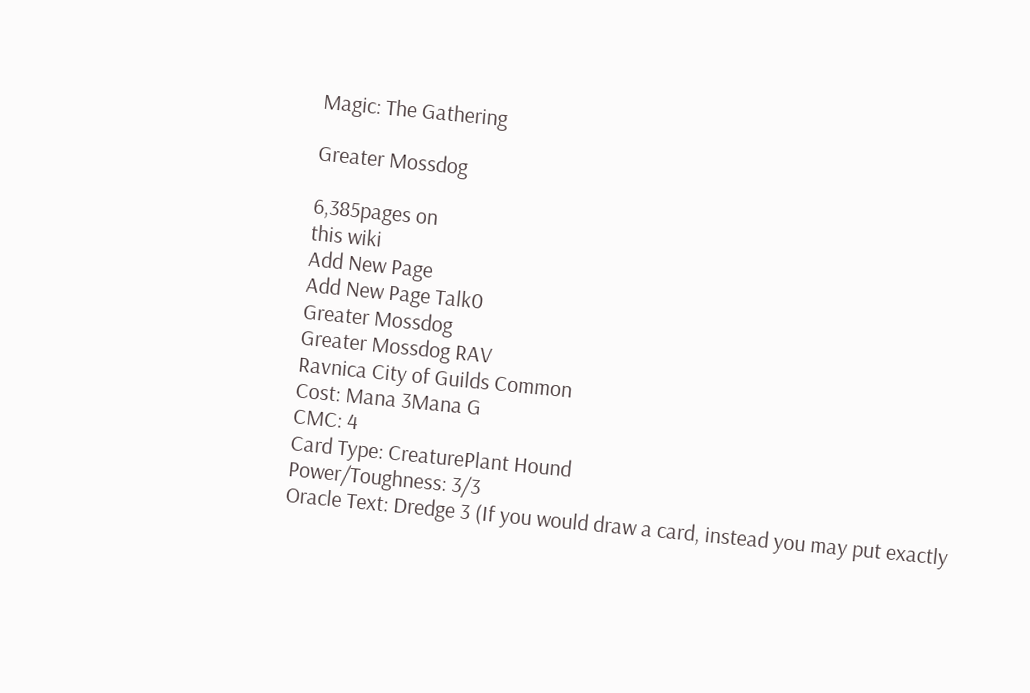Magic: The Gathering

Greater Mossdog

6,385pages on
this wiki
Add New Page
Add New Page Talk0
Greater Mossdog
Greater Mossdog RAV
Ravnica City of Guilds Common
Cost: Mana 3Mana G
CMC: 4
Card Type: CreaturePlant Hound
Power/Toughness: 3/3
Oracle Text: Dredge 3 (If you would draw a card, instead you may put exactly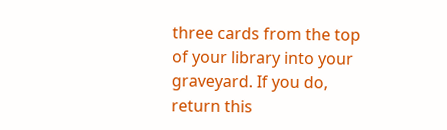three cards from the top of your library into your graveyard. If you do, return this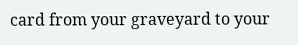card from your graveyard to your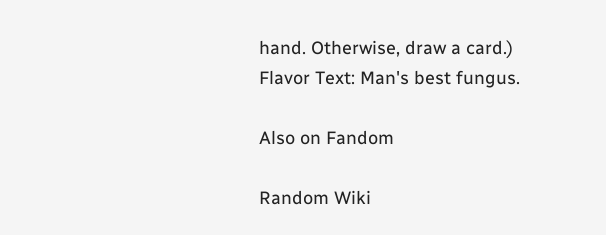hand. Otherwise, draw a card.)
Flavor Text: Man's best fungus.

Also on Fandom

Random Wiki